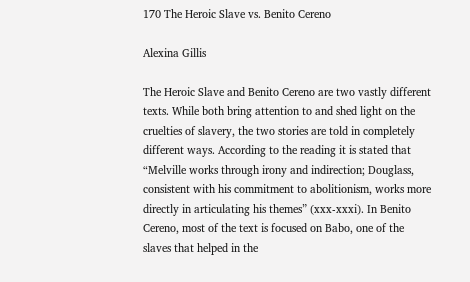170 The Heroic Slave vs. Benito Cereno

Alexina Gillis

The Heroic Slave and Benito Cereno are two vastly different texts. While both bring attention to and shed light on the cruelties of slavery, the two stories are told in completely different ways. According to the reading it is stated that “Melville works through irony and indirection; Douglass, consistent with his commitment to abolitionism, works more directly in articulating his themes” (xxx-xxxi). In Benito Cereno, most of the text is focused on Babo, one of the slaves that helped in the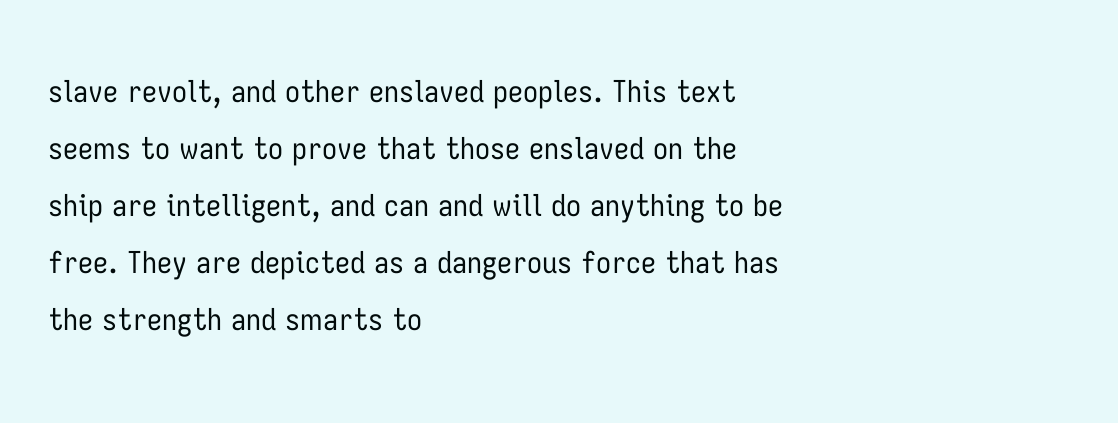slave revolt, and other enslaved peoples. This text seems to want to prove that those enslaved on the ship are intelligent, and can and will do anything to be free. They are depicted as a dangerous force that has the strength and smarts to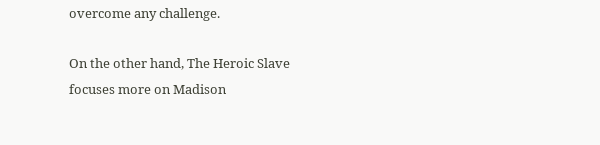overcome any challenge.

On the other hand, The Heroic Slave focuses more on Madison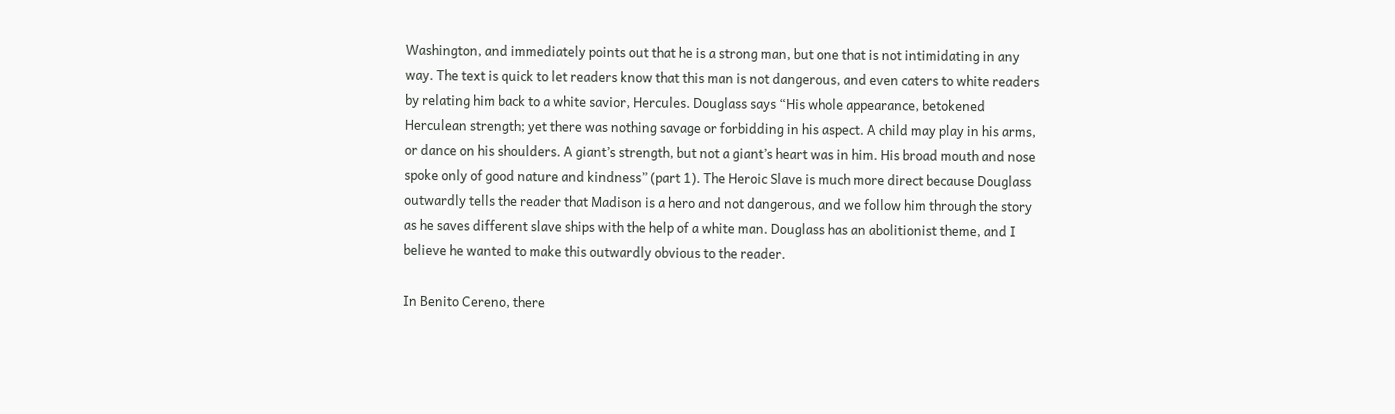Washington, and immediately points out that he is a strong man, but one that is not intimidating in any way. The text is quick to let readers know that this man is not dangerous, and even caters to white readers by relating him back to a white savior, Hercules. Douglass says “His whole appearance, betokened Herculean strength; yet there was nothing savage or forbidding in his aspect. A child may play in his arms, or dance on his shoulders. A giant’s strength, but not a giant’s heart was in him. His broad mouth and nose spoke only of good nature and kindness” (part 1). The Heroic Slave is much more direct because Douglass outwardly tells the reader that Madison is a hero and not dangerous, and we follow him through the story as he saves different slave ships with the help of a white man. Douglass has an abolitionist theme, and I believe he wanted to make this outwardly obvious to the reader.

In Benito Cereno, there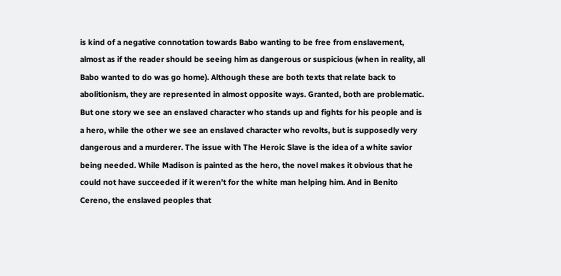is kind of a negative connotation towards Babo wanting to be free from enslavement, almost as if the reader should be seeing him as dangerous or suspicious (when in reality, all Babo wanted to do was go home). Although these are both texts that relate back to abolitionism, they are represented in almost opposite ways. Granted, both are problematic. But one story we see an enslaved character who stands up and fights for his people and is a hero, while the other we see an enslaved character who revolts, but is supposedly very dangerous and a murderer. The issue with The Heroic Slave is the idea of a white savior being needed. While Madison is painted as the hero, the novel makes it obvious that he could not have succeeded if it weren’t for the white man helping him. And in Benito Cereno, the enslaved peoples that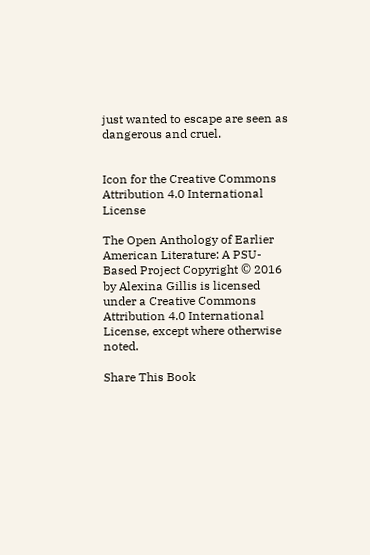just wanted to escape are seen as dangerous and cruel.


Icon for the Creative Commons Attribution 4.0 International License

The Open Anthology of Earlier American Literature: A PSU-Based Project Copyright © 2016 by Alexina Gillis is licensed under a Creative Commons Attribution 4.0 International License, except where otherwise noted.

Share This Book